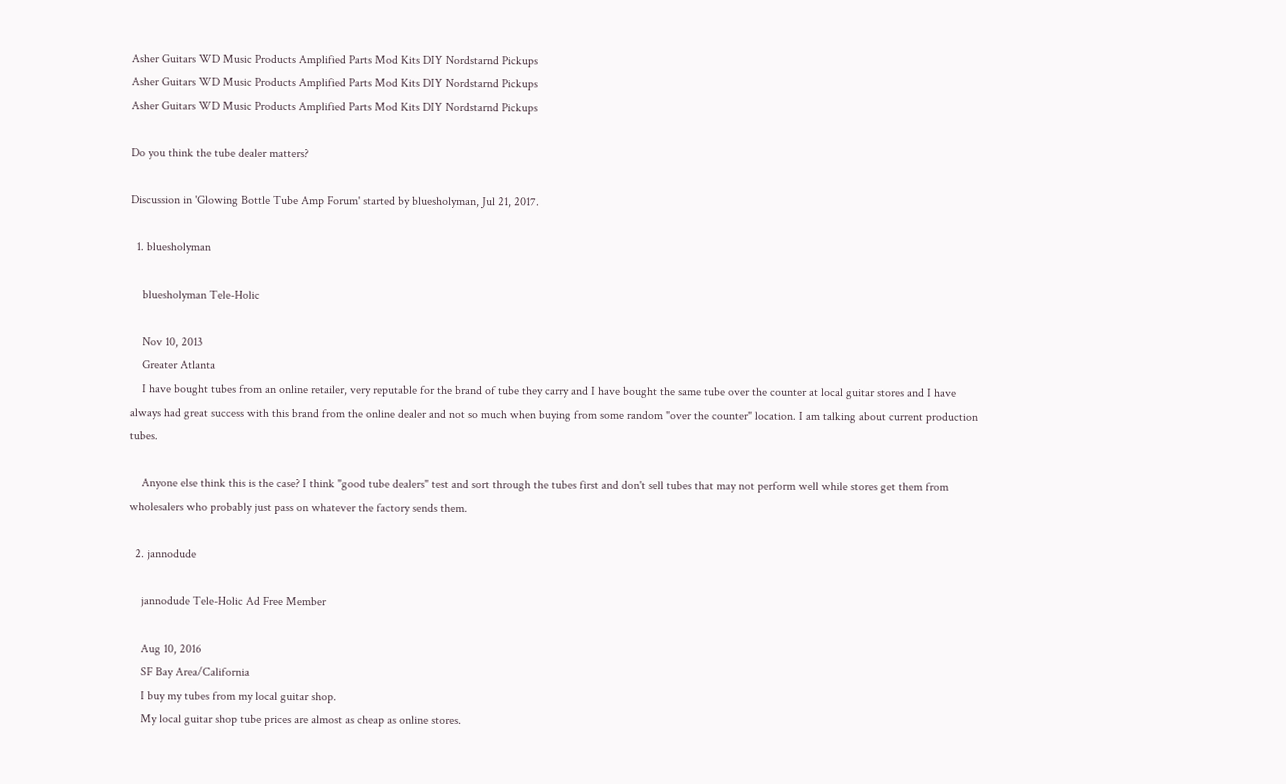Asher Guitars WD Music Products Amplified Parts Mod Kits DIY Nordstarnd Pickups
Asher Guitars WD Music Products Amplified Parts Mod Kits DIY Nordstarnd Pickups
Asher Guitars WD Music Products Amplified Parts Mod Kits DIY Nordstarnd Pickups

Do you think the tube dealer matters?

Discussion in 'Glowing Bottle Tube Amp Forum' started by bluesholyman, Jul 21, 2017.

  1. bluesholyman

    bluesholyman Tele-Holic

    Nov 10, 2013
    Greater Atlanta
    I have bought tubes from an online retailer, very reputable for the brand of tube they carry and I have bought the same tube over the counter at local guitar stores and I have always had great success with this brand from the online dealer and not so much when buying from some random "over the counter" location. I am talking about current production tubes.

    Anyone else think this is the case? I think "good tube dealers" test and sort through the tubes first and don't sell tubes that may not perform well while stores get them from wholesalers who probably just pass on whatever the factory sends them.

  2. jannodude

    jannodude Tele-Holic Ad Free Member

    Aug 10, 2016
    SF Bay Area/California
    I buy my tubes from my local guitar shop.
    My local guitar shop tube prices are almost as cheap as online stores.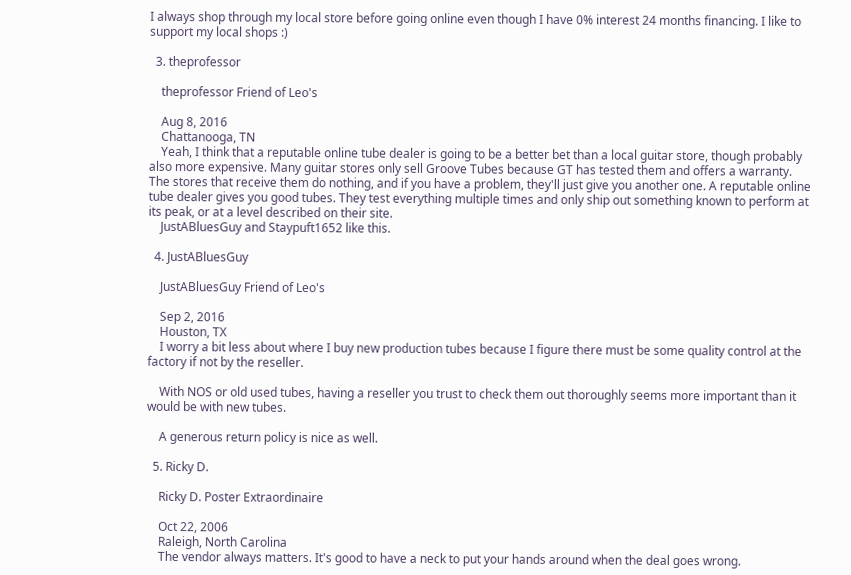I always shop through my local store before going online even though I have 0% interest 24 months financing. I like to support my local shops :)

  3. theprofessor

    theprofessor Friend of Leo's

    Aug 8, 2016
    Chattanooga, TN
    Yeah, I think that a reputable online tube dealer is going to be a better bet than a local guitar store, though probably also more expensive. Many guitar stores only sell Groove Tubes because GT has tested them and offers a warranty. The stores that receive them do nothing, and if you have a problem, they'll just give you another one. A reputable online tube dealer gives you good tubes. They test everything multiple times and only ship out something known to perform at its peak, or at a level described on their site.
    JustABluesGuy and Staypuft1652 like this.

  4. JustABluesGuy

    JustABluesGuy Friend of Leo's

    Sep 2, 2016
    Houston, TX
    I worry a bit less about where I buy new production tubes because I figure there must be some quality control at the factory if not by the reseller.

    With NOS or old used tubes, having a reseller you trust to check them out thoroughly seems more important than it would be with new tubes.

    A generous return policy is nice as well.

  5. Ricky D.

    Ricky D. Poster Extraordinaire

    Oct 22, 2006
    Raleigh, North Carolina
    The vendor always matters. It's good to have a neck to put your hands around when the deal goes wrong.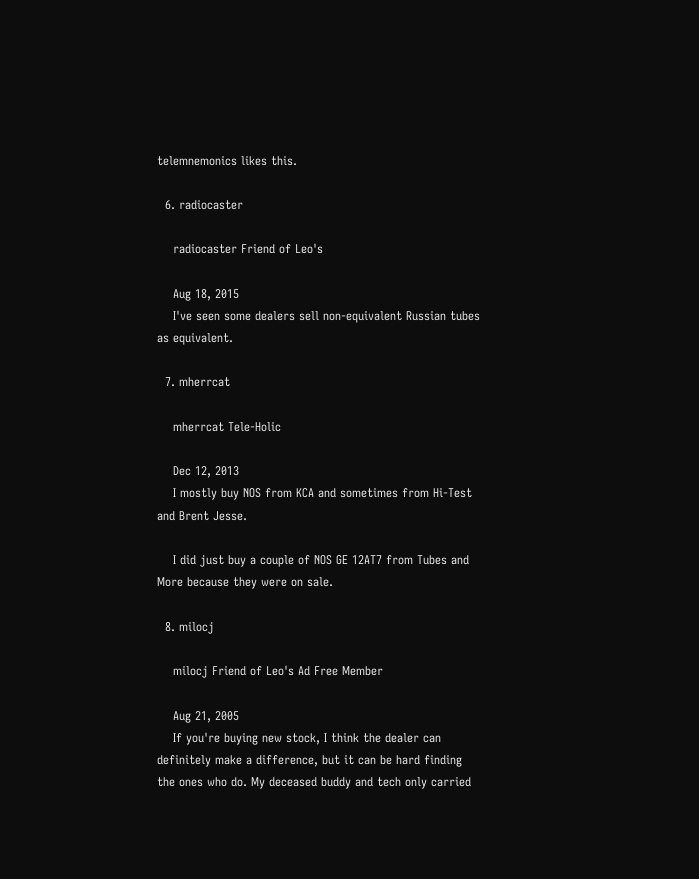telemnemonics likes this.

  6. radiocaster

    radiocaster Friend of Leo's

    Aug 18, 2015
    I've seen some dealers sell non-equivalent Russian tubes as equivalent.

  7. mherrcat

    mherrcat Tele-Holic

    Dec 12, 2013
    I mostly buy NOS from KCA and sometimes from Hi-Test and Brent Jesse.

    I did just buy a couple of NOS GE 12AT7 from Tubes and More because they were on sale.

  8. milocj

    milocj Friend of Leo's Ad Free Member

    Aug 21, 2005
    If you're buying new stock, I think the dealer can definitely make a difference, but it can be hard finding the ones who do. My deceased buddy and tech only carried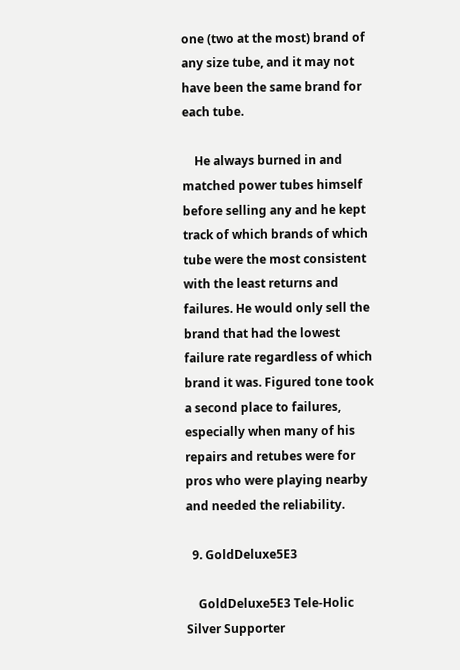one (two at the most) brand of any size tube, and it may not have been the same brand for each tube.

    He always burned in and matched power tubes himself before selling any and he kept track of which brands of which tube were the most consistent with the least returns and failures. He would only sell the brand that had the lowest failure rate regardless of which brand it was. Figured tone took a second place to failures, especially when many of his repairs and retubes were for pros who were playing nearby and needed the reliability.

  9. GoldDeluxe5E3

    GoldDeluxe5E3 Tele-Holic Silver Supporter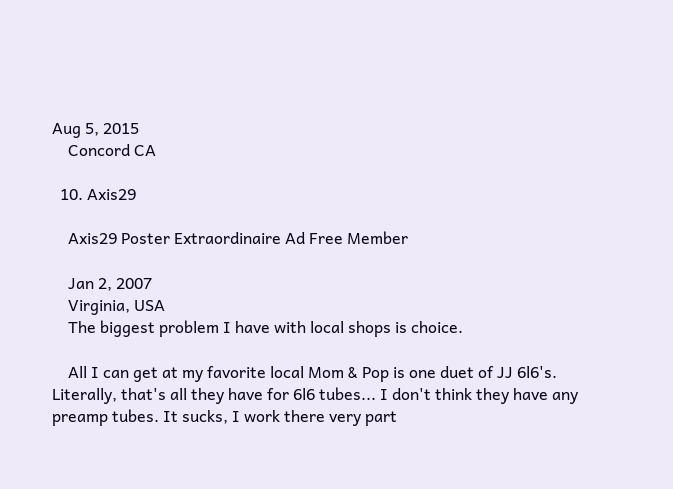Aug 5, 2015
    Concord CA

  10. Axis29

    Axis29 Poster Extraordinaire Ad Free Member

    Jan 2, 2007
    Virginia, USA
    The biggest problem I have with local shops is choice.

    All I can get at my favorite local Mom & Pop is one duet of JJ 6l6's. Literally, that's all they have for 6l6 tubes... I don't think they have any preamp tubes. It sucks, I work there very part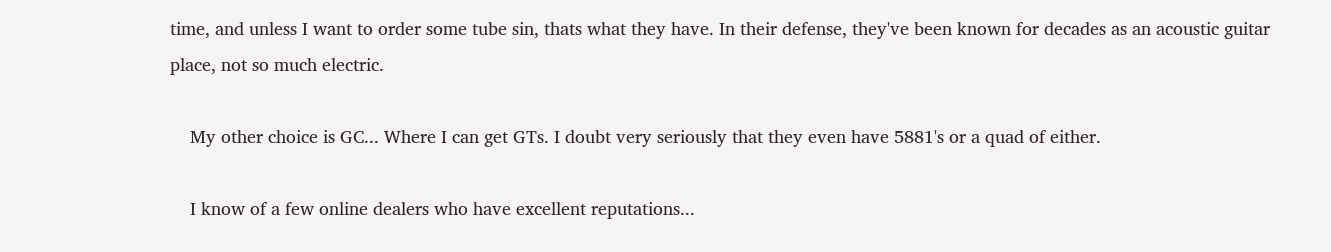time, and unless I want to order some tube sin, thats what they have. In their defense, they've been known for decades as an acoustic guitar place, not so much electric.

    My other choice is GC... Where I can get GTs. I doubt very seriously that they even have 5881's or a quad of either.

    I know of a few online dealers who have excellent reputations...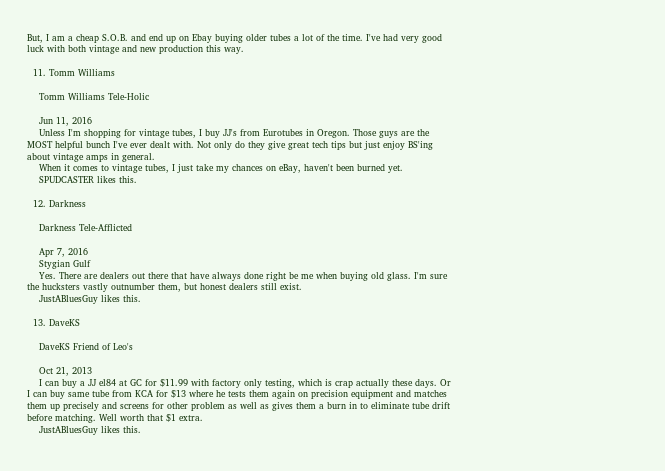But, I am a cheap S.O.B. and end up on Ebay buying older tubes a lot of the time. I've had very good luck with both vintage and new production this way.

  11. Tomm Williams

    Tomm Williams Tele-Holic

    Jun 11, 2016
    Unless I'm shopping for vintage tubes, I buy JJ's from Eurotubes in Oregon. Those guys are the MOST helpful bunch I've ever dealt with. Not only do they give great tech tips but just enjoy BS'ing about vintage amps in general.
    When it comes to vintage tubes, I just take my chances on eBay, haven't been burned yet.
    SPUDCASTER likes this.

  12. Darkness

    Darkness Tele-Afflicted

    Apr 7, 2016
    Stygian Gulf
    Yes. There are dealers out there that have always done right be me when buying old glass. I'm sure the hucksters vastly outnumber them, but honest dealers still exist.
    JustABluesGuy likes this.

  13. DaveKS

    DaveKS Friend of Leo's

    Oct 21, 2013
    I can buy a JJ el84 at GC for $11.99 with factory only testing, which is crap actually these days. Or I can buy same tube from KCA for $13 where he tests them again on precision equipment and matches them up precisely and screens for other problem as well as gives them a burn in to eliminate tube drift before matching. Well worth that $1 extra.
    JustABluesGuy likes this.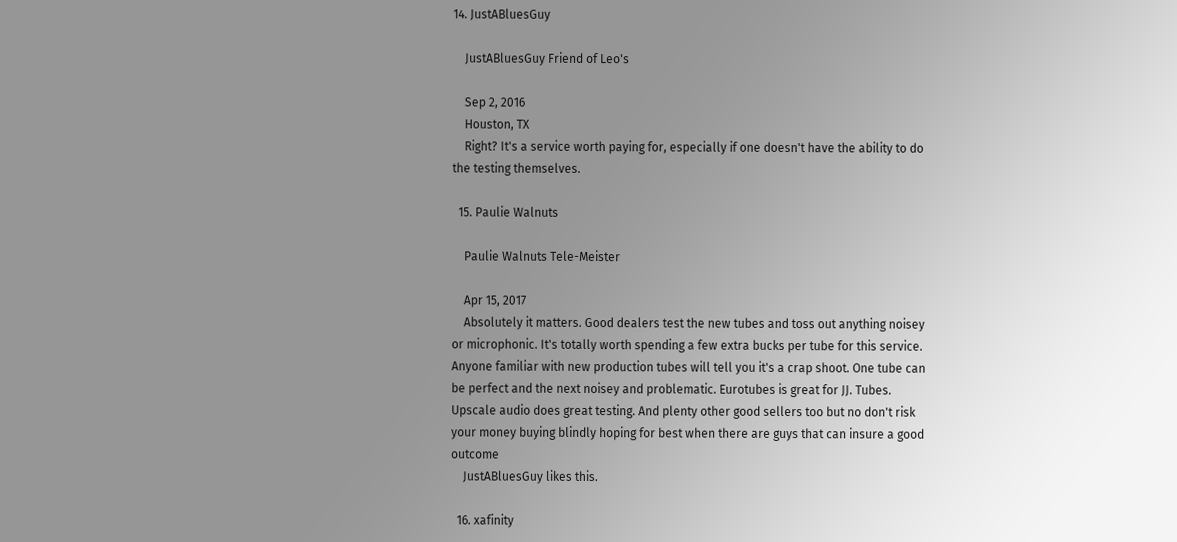14. JustABluesGuy

    JustABluesGuy Friend of Leo's

    Sep 2, 2016
    Houston, TX
    Right? It's a service worth paying for, especially if one doesn't have the ability to do the testing themselves.

  15. Paulie Walnuts

    Paulie Walnuts Tele-Meister

    Apr 15, 2017
    Absolutely it matters. Good dealers test the new tubes and toss out anything noisey or microphonic. It's totally worth spending a few extra bucks per tube for this service. Anyone familiar with new production tubes will tell you it's a crap shoot. One tube can be perfect and the next noisey and problematic. Eurotubes is great for JJ. Tubes. Upscale audio does great testing. And plenty other good sellers too but no don't risk your money buying blindly hoping for best when there are guys that can insure a good outcome
    JustABluesGuy likes this.

  16. xafinity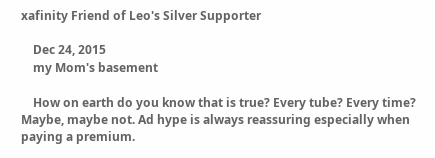xafinity Friend of Leo's Silver Supporter

    Dec 24, 2015
    my Mom's basement

    How on earth do you know that is true? Every tube? Every time? Maybe, maybe not. Ad hype is always reassuring especially when paying a premium.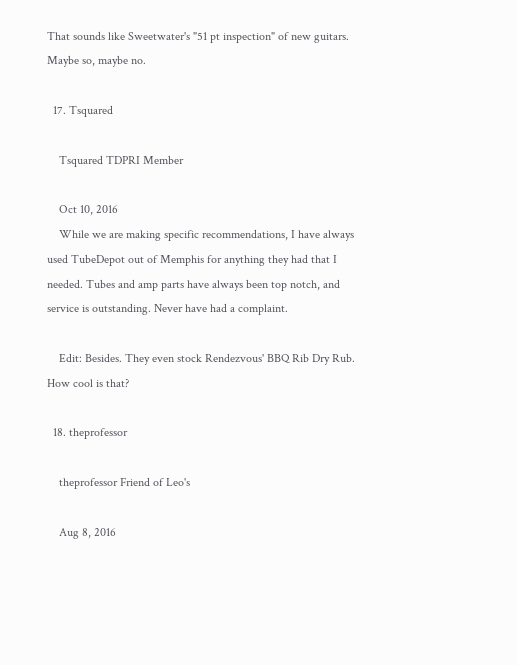That sounds like Sweetwater's "51 pt inspection" of new guitars. Maybe so, maybe no.

  17. Tsquared

    Tsquared TDPRI Member

    Oct 10, 2016
    While we are making specific recommendations, I have always used TubeDepot out of Memphis for anything they had that I needed. Tubes and amp parts have always been top notch, and service is outstanding. Never have had a complaint.

    Edit: Besides. They even stock Rendezvous' BBQ Rib Dry Rub. How cool is that?

  18. theprofessor

    theprofessor Friend of Leo's

    Aug 8, 2016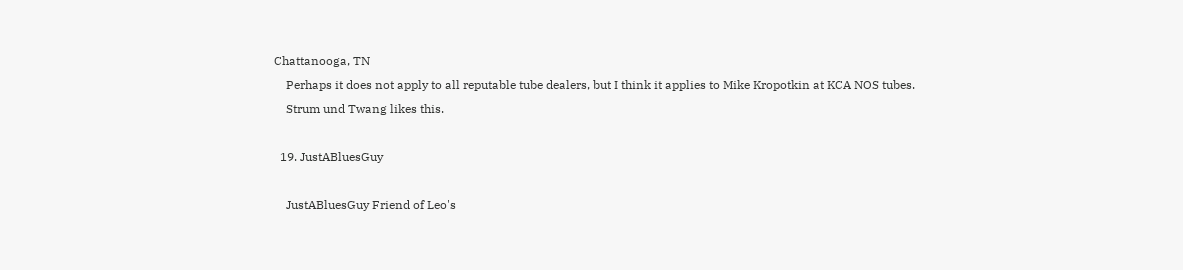Chattanooga, TN
    Perhaps it does not apply to all reputable tube dealers, but I think it applies to Mike Kropotkin at KCA NOS tubes.
    Strum und Twang likes this.

  19. JustABluesGuy

    JustABluesGuy Friend of Leo's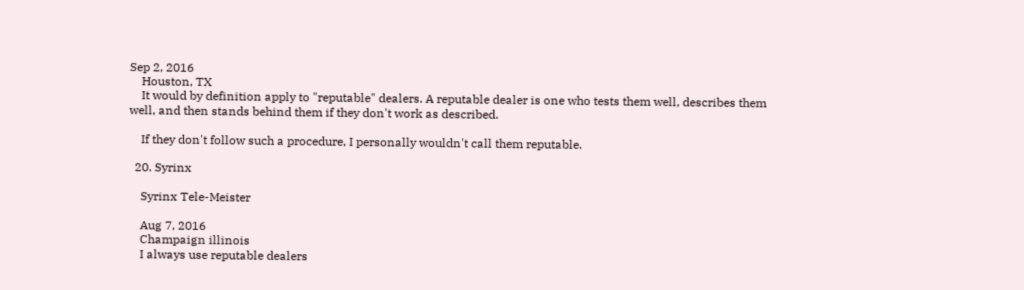Sep 2, 2016
    Houston, TX
    It would by definition apply to "reputable" dealers. A reputable dealer is one who tests them well, describes them well, and then stands behind them if they don't work as described.

    If they don't follow such a procedure, I personally wouldn't call them reputable.

  20. Syrinx

    Syrinx Tele-Meister

    Aug 7, 2016
    Champaign illinois
    I always use reputable dealers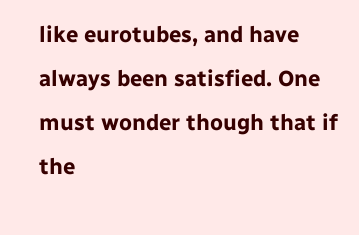like eurotubes, and have always been satisfied. One must wonder though that if the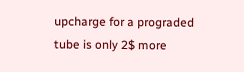upcharge for a prograded tube is only 2$ more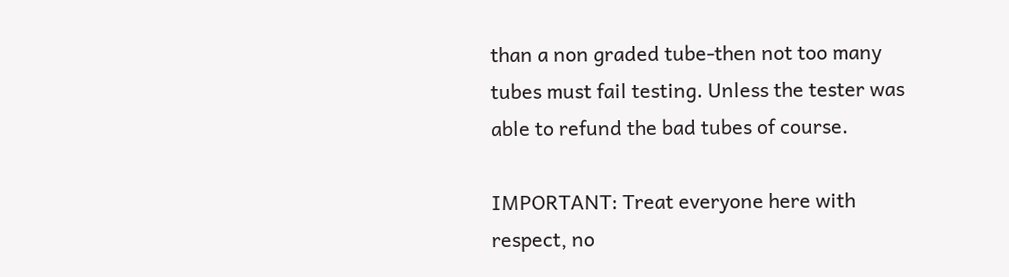than a non graded tube-then not too many tubes must fail testing. Unless the tester was able to refund the bad tubes of course.

IMPORTANT: Treat everyone here with respect, no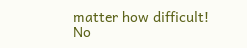matter how difficult!
No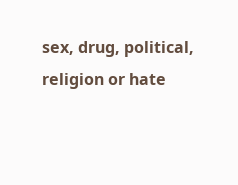sex, drug, political, religion or hate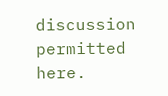discussion permitted here.